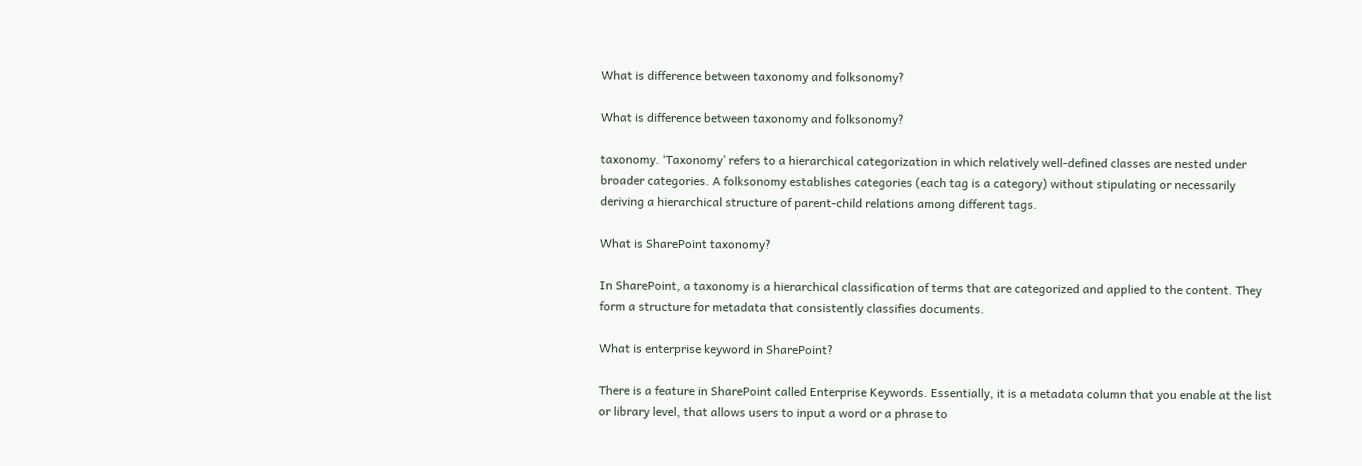What is difference between taxonomy and folksonomy?

What is difference between taxonomy and folksonomy?

taxonomy. ‘Taxonomy’ refers to a hierarchical categorization in which relatively well-defined classes are nested under broader categories. A folksonomy establishes categories (each tag is a category) without stipulating or necessarily deriving a hierarchical structure of parent-child relations among different tags.

What is SharePoint taxonomy?

In SharePoint, a taxonomy is a hierarchical classification of terms that are categorized and applied to the content. They form a structure for metadata that consistently classifies documents.

What is enterprise keyword in SharePoint?

There is a feature in SharePoint called Enterprise Keywords. Essentially, it is a metadata column that you enable at the list or library level, that allows users to input a word or a phrase to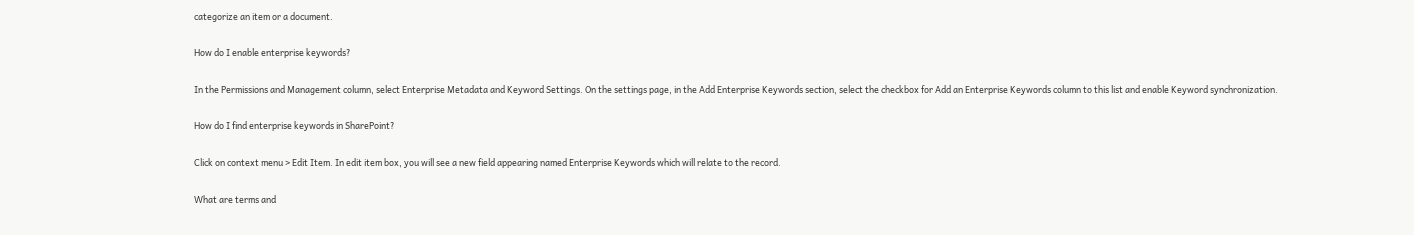categorize an item or a document.

How do I enable enterprise keywords?

In the Permissions and Management column, select Enterprise Metadata and Keyword Settings. On the settings page, in the Add Enterprise Keywords section, select the checkbox for Add an Enterprise Keywords column to this list and enable Keyword synchronization.

How do I find enterprise keywords in SharePoint?

Click on context menu > Edit Item. In edit item box, you will see a new field appearing named Enterprise Keywords which will relate to the record.

What are terms and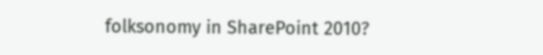folksonomy in SharePoint 2010?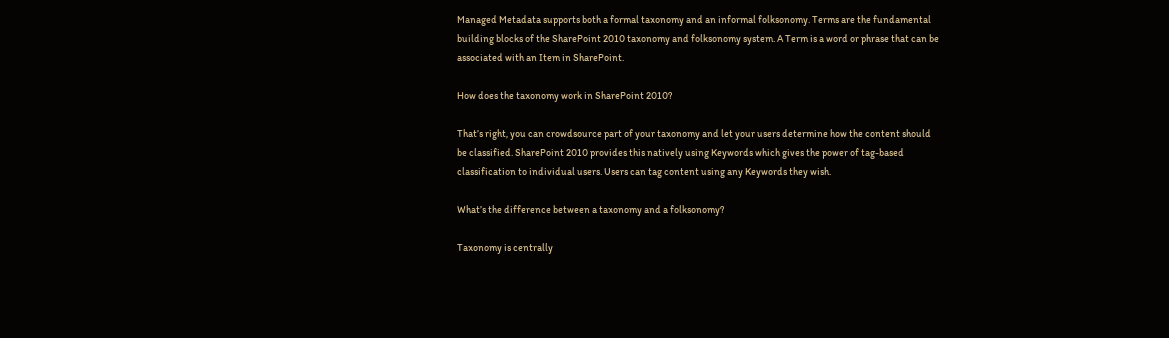Managed Metadata supports both a formal taxonomy and an informal folksonomy. Terms are the fundamental building blocks of the SharePoint 2010 taxonomy and folksonomy system. A Term is a word or phrase that can be associated with an Item in SharePoint.

How does the taxonomy work in SharePoint 2010?

That’s right, you can crowdsource part of your taxonomy and let your users determine how the content should be classified. SharePoint 2010 provides this natively using Keywords which gives the power of tag-based classification to individual users. Users can tag content using any Keywords they wish.

What’s the difference between a taxonomy and a folksonomy?

Taxonomy is centrally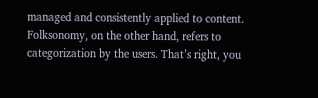managed and consistently applied to content. Folksonomy, on the other hand, refers to categorization by the users. That’s right, you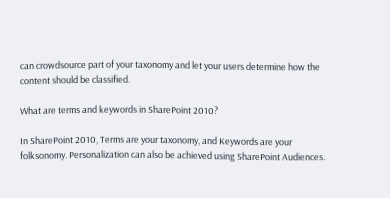can crowdsource part of your taxonomy and let your users determine how the content should be classified.

What are terms and keywords in SharePoint 2010?

In SharePoint 2010, Terms are your taxonomy, and Keywords are your folksonomy. Personalization can also be achieved using SharePoint Audiences.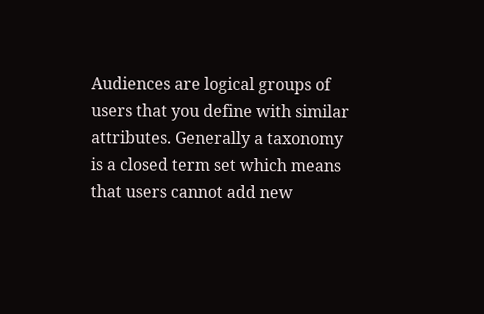Audiences are logical groups of users that you define with similar attributes. Generally a taxonomy is a closed term set which means that users cannot add new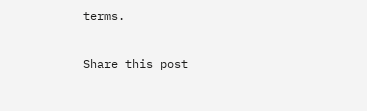terms.

Share this post